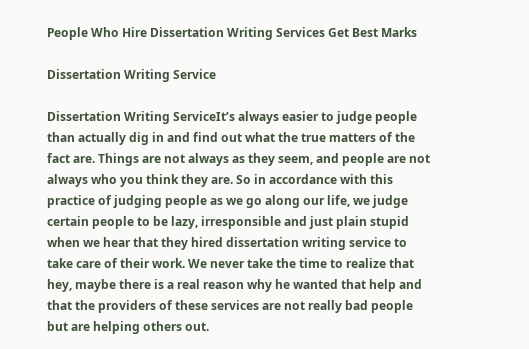People Who Hire Dissertation Writing Services Get Best Marks

Dissertation Writing Service

Dissertation Writing ServiceIt’s always easier to judge people than actually dig in and find out what the true matters of the fact are. Things are not always as they seem, and people are not always who you think they are. So in accordance with this practice of judging people as we go along our life, we judge certain people to be lazy, irresponsible and just plain stupid when we hear that they hired dissertation writing service to take care of their work. We never take the time to realize that hey, maybe there is a real reason why he wanted that help and that the providers of these services are not really bad people but are helping others out.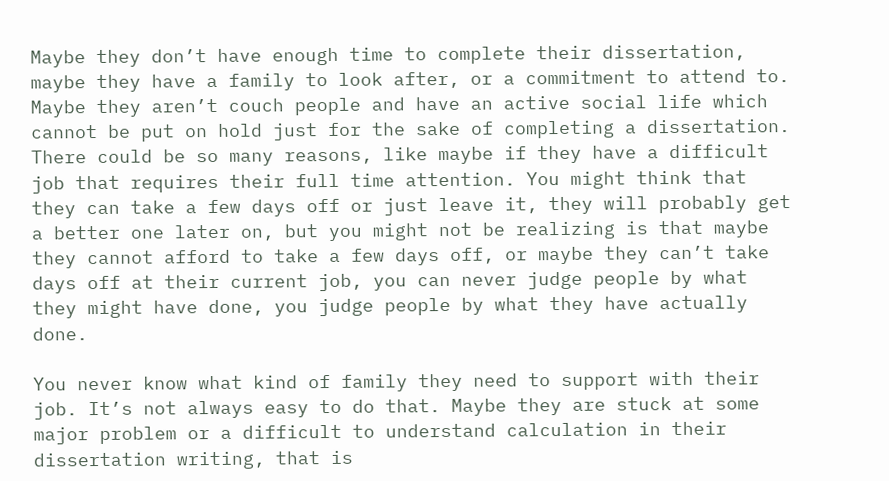Maybe they don’t have enough time to complete their dissertation, maybe they have a family to look after, or a commitment to attend to. Maybe they aren’t couch people and have an active social life which cannot be put on hold just for the sake of completing a dissertation. There could be so many reasons, like maybe if they have a difficult job that requires their full time attention. You might think that they can take a few days off or just leave it, they will probably get a better one later on, but you might not be realizing is that maybe they cannot afford to take a few days off, or maybe they can’t take days off at their current job, you can never judge people by what they might have done, you judge people by what they have actually done.

You never know what kind of family they need to support with their job. It’s not always easy to do that. Maybe they are stuck at some major problem or a difficult to understand calculation in their dissertation writing, that is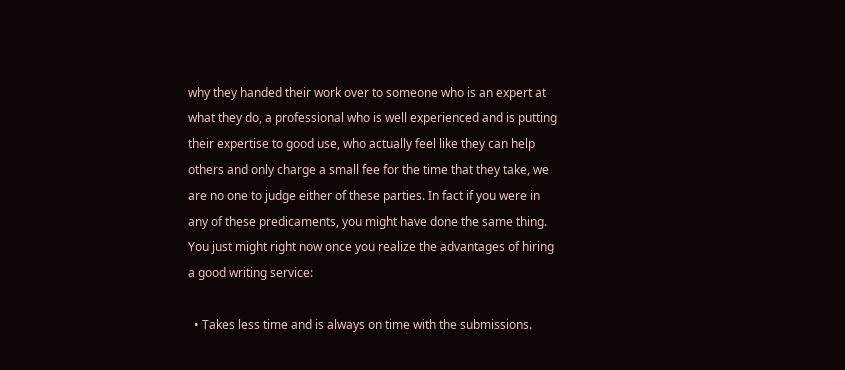why they handed their work over to someone who is an expert at what they do, a professional who is well experienced and is putting their expertise to good use, who actually feel like they can help others and only charge a small fee for the time that they take, we are no one to judge either of these parties. In fact if you were in any of these predicaments, you might have done the same thing. You just might right now once you realize the advantages of hiring a good writing service:

  • Takes less time and is always on time with the submissions.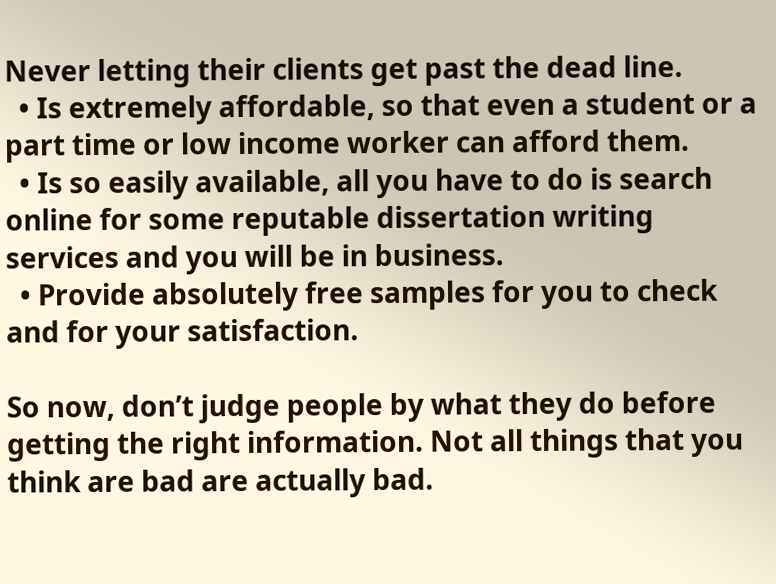Never letting their clients get past the dead line.
  • Is extremely affordable, so that even a student or a part time or low income worker can afford them.
  • Is so easily available, all you have to do is search online for some reputable dissertation writing services and you will be in business.
  • Provide absolutely free samples for you to check and for your satisfaction.

So now, don’t judge people by what they do before getting the right information. Not all things that you think are bad are actually bad.